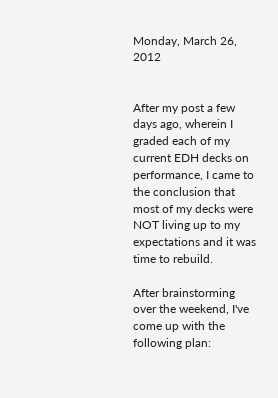Monday, March 26, 2012


After my post a few days ago, wherein I graded each of my current EDH decks on performance, I came to the conclusion that most of my decks were NOT living up to my expectations and it was time to rebuild.

After brainstorming over the weekend, I've come up with the following plan: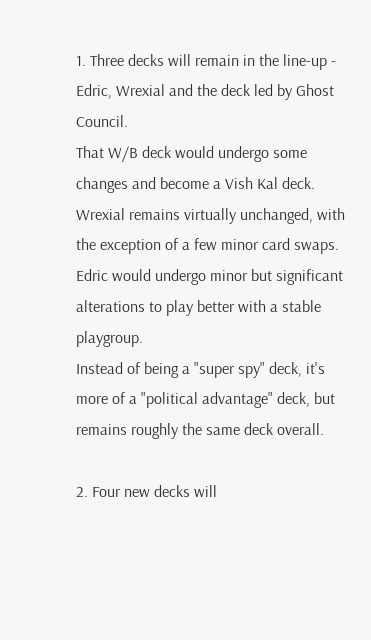1. Three decks will remain in the line-up - Edric, Wrexial and the deck led by Ghost Council.
That W/B deck would undergo some changes and become a Vish Kal deck.
Wrexial remains virtually unchanged, with the exception of a few minor card swaps.
Edric would undergo minor but significant alterations to play better with a stable playgroup.
Instead of being a "super spy" deck, it's more of a "political advantage" deck, but  remains roughly the same deck overall.

2. Four new decks will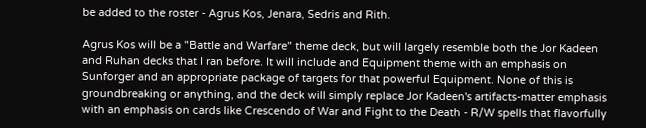be added to the roster - Agrus Kos, Jenara, Sedris and Rith.

Agrus Kos will be a "Battle and Warfare" theme deck, but will largely resemble both the Jor Kadeen and Ruhan decks that I ran before. It will include and Equipment theme with an emphasis on Sunforger and an appropriate package of targets for that powerful Equipment. None of this is groundbreaking or anything, and the deck will simply replace Jor Kadeen's artifacts-matter emphasis with an emphasis on cards like Crescendo of War and Fight to the Death - R/W spells that flavorfully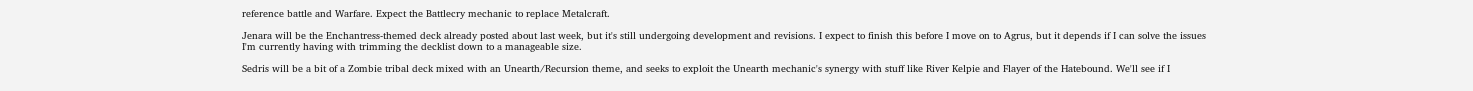reference battle and Warfare. Expect the Battlecry mechanic to replace Metalcraft.

Jenara will be the Enchantress-themed deck already posted about last week, but it's still undergoing development and revisions. I expect to finish this before I move on to Agrus, but it depends if I can solve the issues I'm currently having with trimming the decklist down to a manageable size.

Sedris will be a bit of a Zombie tribal deck mixed with an Unearth/Recursion theme, and seeks to exploit the Unearth mechanic's synergy with stuff like River Kelpie and Flayer of the Hatebound. We'll see if I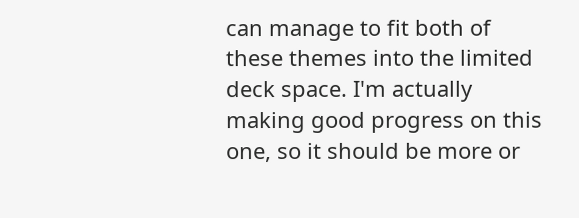can manage to fit both of these themes into the limited deck space. I'm actually making good progress on this one, so it should be more or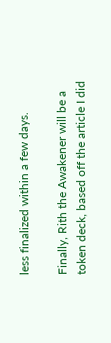less finalized within a few days.

Finally, Rith the Awakener will be a token deck, based off the article I did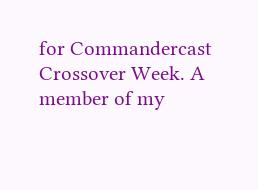for Commandercast Crossover Week. A member of my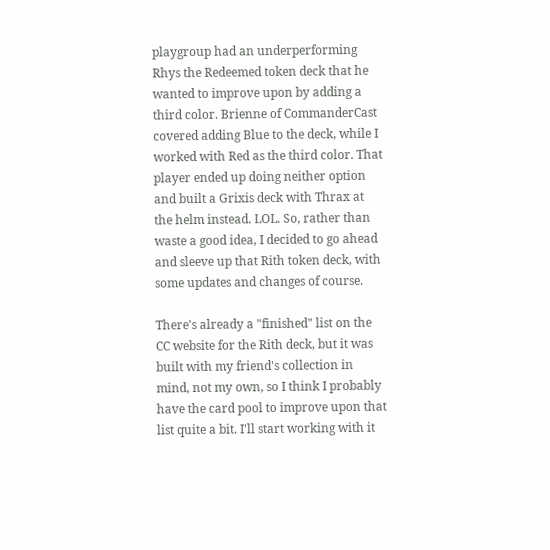playgroup had an underperforming Rhys the Redeemed token deck that he wanted to improve upon by adding a third color. Brienne of CommanderCast covered adding Blue to the deck, while I worked with Red as the third color. That player ended up doing neither option and built a Grixis deck with Thrax at the helm instead. LOL. So, rather than waste a good idea, I decided to go ahead and sleeve up that Rith token deck, with some updates and changes of course.

There's already a "finished" list on the CC website for the Rith deck, but it was built with my friend's collection in mind, not my own, so I think I probably have the card pool to improve upon that list quite a bit. I'll start working with it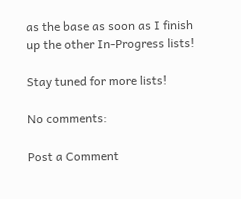as the base as soon as I finish up the other In-Progress lists!

Stay tuned for more lists!

No comments:

Post a Comment